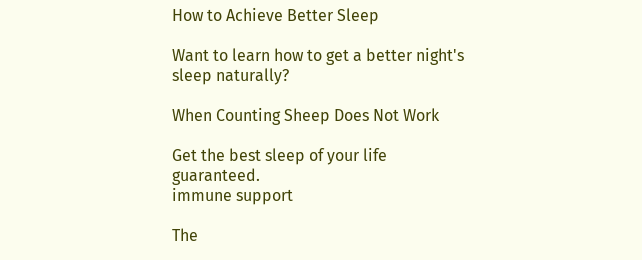How to Achieve Better Sleep

Want to learn how to get a better night's sleep naturally?

When Counting Sheep Does Not Work

Get the best sleep of your life guaranteed.
immune support

The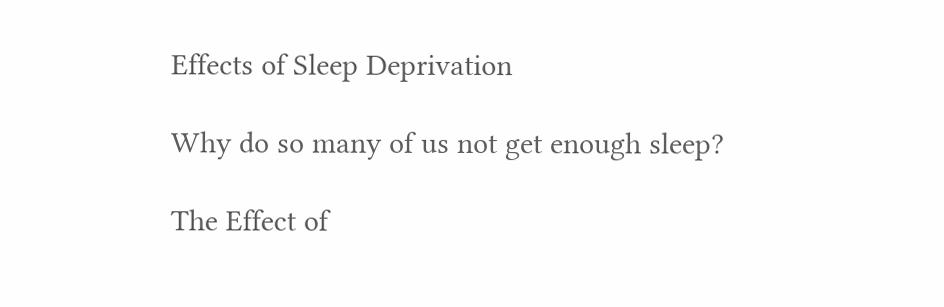Effects of Sleep Deprivation

Why do so many of us not get enough sleep?

The Effect of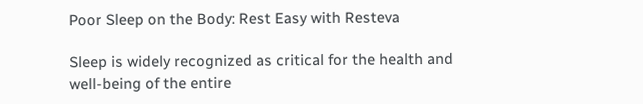Poor Sleep on the Body: Rest Easy with Resteva

Sleep is widely recognized as critical for the health and well-being of the entire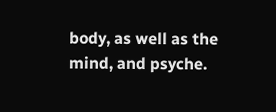body, as well as the mind, and psyche.